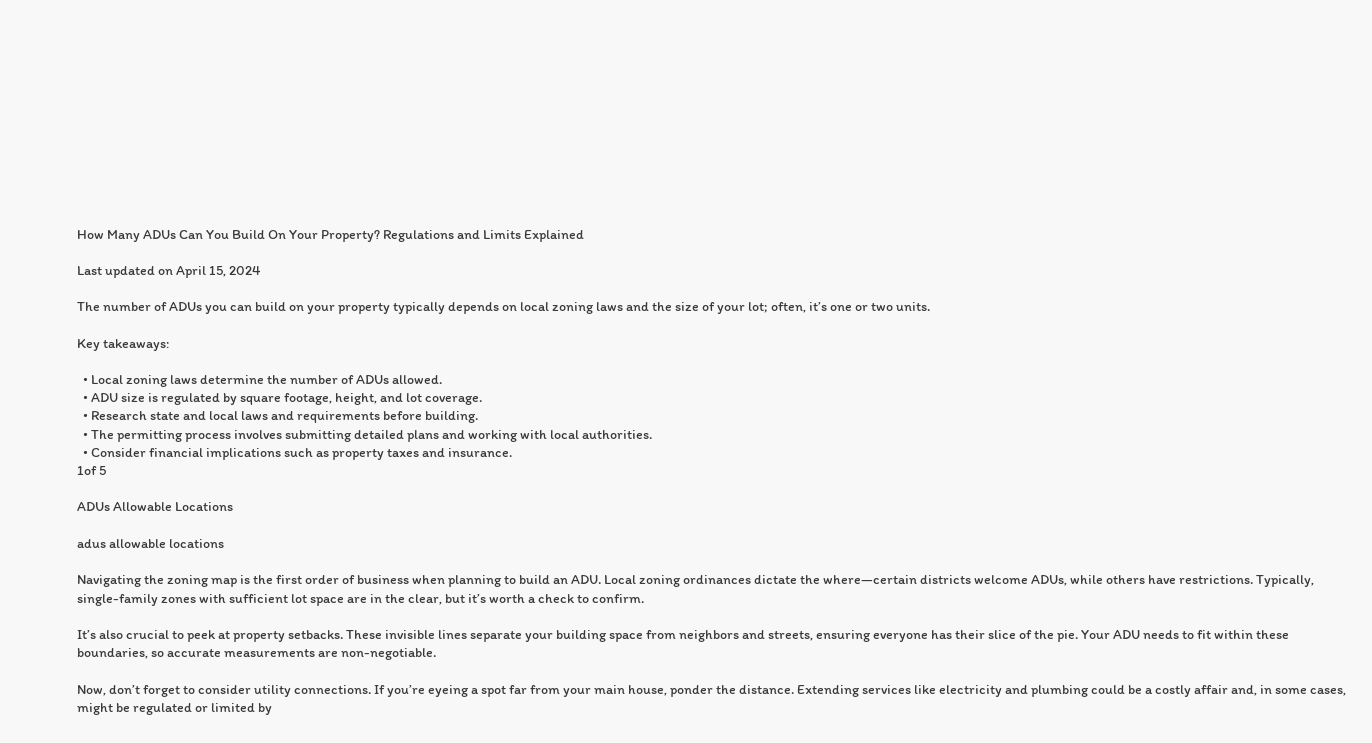How Many ADUs Can You Build On Your Property? Regulations and Limits Explained

Last updated on April 15, 2024

The number of ADUs you can build on your property typically depends on local zoning laws and the size of your lot; often, it’s one or two units.

Key takeaways:

  • Local zoning laws determine the number of ADUs allowed.
  • ADU size is regulated by square footage, height, and lot coverage.
  • Research state and local laws and requirements before building.
  • The permitting process involves submitting detailed plans and working with local authorities.
  • Consider financial implications such as property taxes and insurance.
1of 5

ADUs Allowable Locations

adus allowable locations

Navigating the zoning map is the first order of business when planning to build an ADU. Local zoning ordinances dictate the where—certain districts welcome ADUs, while others have restrictions. Typically, single-family zones with sufficient lot space are in the clear, but it’s worth a check to confirm.

It’s also crucial to peek at property setbacks. These invisible lines separate your building space from neighbors and streets, ensuring everyone has their slice of the pie. Your ADU needs to fit within these boundaries, so accurate measurements are non-negotiable.

Now, don’t forget to consider utility connections. If you’re eyeing a spot far from your main house, ponder the distance. Extending services like electricity and plumbing could be a costly affair and, in some cases, might be regulated or limited by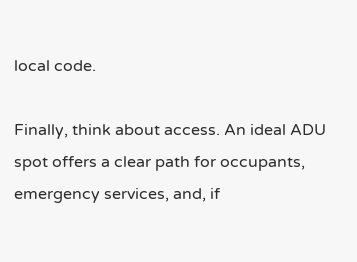local code.

Finally, think about access. An ideal ADU spot offers a clear path for occupants, emergency services, and, if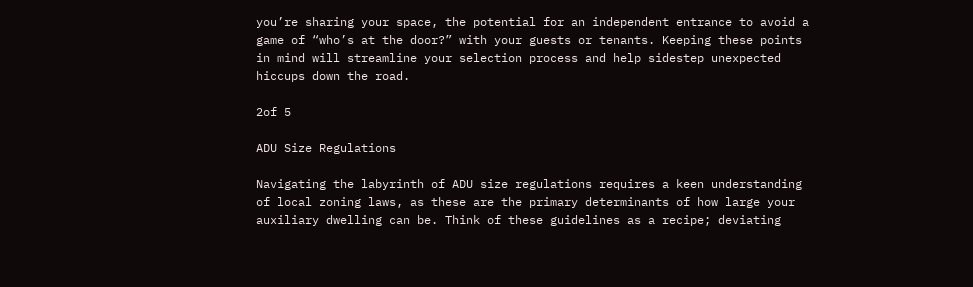you’re sharing your space, the potential for an independent entrance to avoid a game of “who’s at the door?” with your guests or tenants. Keeping these points in mind will streamline your selection process and help sidestep unexpected hiccups down the road.

2of 5

ADU Size Regulations

Navigating the labyrinth of ADU size regulations requires a keen understanding of local zoning laws, as these are the primary determinants of how large your auxiliary dwelling can be. Think of these guidelines as a recipe; deviating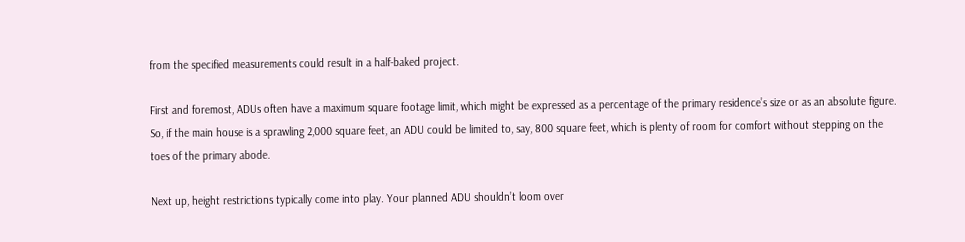from the specified measurements could result in a half-baked project.

First and foremost, ADUs often have a maximum square footage limit, which might be expressed as a percentage of the primary residence’s size or as an absolute figure. So, if the main house is a sprawling 2,000 square feet, an ADU could be limited to, say, 800 square feet, which is plenty of room for comfort without stepping on the toes of the primary abode.

Next up, height restrictions typically come into play. Your planned ADU shouldn’t loom over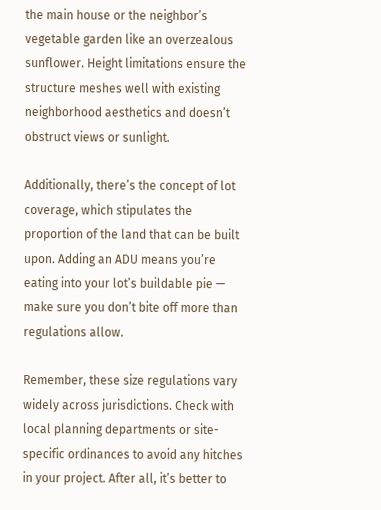the main house or the neighbor’s vegetable garden like an overzealous sunflower. Height limitations ensure the structure meshes well with existing neighborhood aesthetics and doesn’t obstruct views or sunlight.

Additionally, there’s the concept of lot coverage, which stipulates the proportion of the land that can be built upon. Adding an ADU means you’re eating into your lot’s buildable pie — make sure you don’t bite off more than regulations allow.

Remember, these size regulations vary widely across jurisdictions. Check with local planning departments or site-specific ordinances to avoid any hitches in your project. After all, it’s better to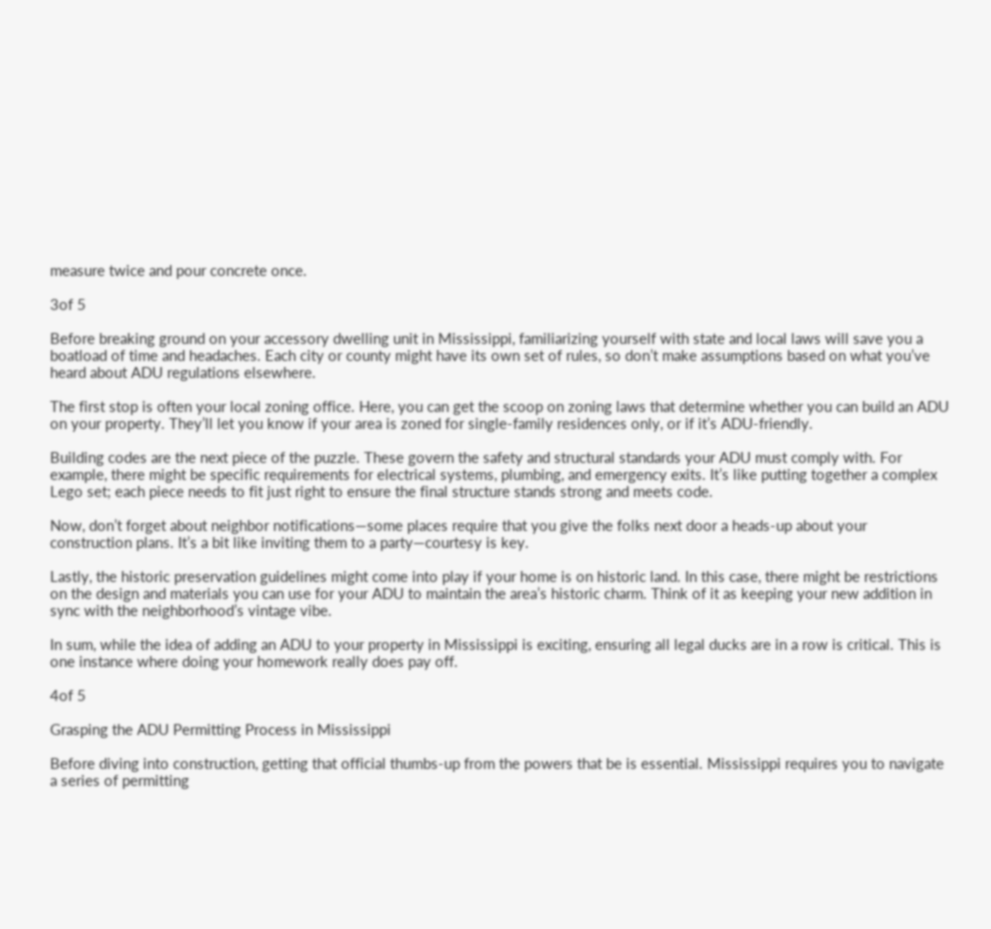measure twice and pour concrete once.

3of 5

Before breaking ground on your accessory dwelling unit in Mississippi, familiarizing yourself with state and local laws will save you a boatload of time and headaches. Each city or county might have its own set of rules, so don’t make assumptions based on what you’ve heard about ADU regulations elsewhere.

The first stop is often your local zoning office. Here, you can get the scoop on zoning laws that determine whether you can build an ADU on your property. They’ll let you know if your area is zoned for single-family residences only, or if it’s ADU-friendly.

Building codes are the next piece of the puzzle. These govern the safety and structural standards your ADU must comply with. For example, there might be specific requirements for electrical systems, plumbing, and emergency exits. It’s like putting together a complex Lego set; each piece needs to fit just right to ensure the final structure stands strong and meets code.

Now, don’t forget about neighbor notifications—some places require that you give the folks next door a heads-up about your construction plans. It’s a bit like inviting them to a party—courtesy is key.

Lastly, the historic preservation guidelines might come into play if your home is on historic land. In this case, there might be restrictions on the design and materials you can use for your ADU to maintain the area’s historic charm. Think of it as keeping your new addition in sync with the neighborhood’s vintage vibe.

In sum, while the idea of adding an ADU to your property in Mississippi is exciting, ensuring all legal ducks are in a row is critical. This is one instance where doing your homework really does pay off.

4of 5

Grasping the ADU Permitting Process in Mississippi

Before diving into construction, getting that official thumbs-up from the powers that be is essential. Mississippi requires you to navigate a series of permitting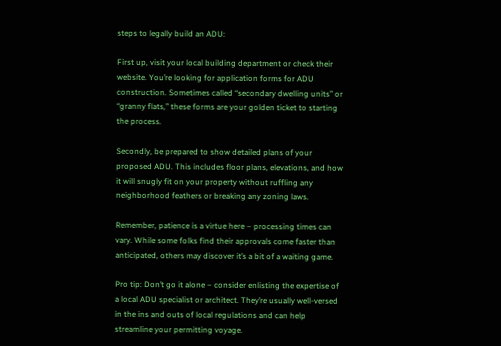steps to legally build an ADU:

First up, visit your local building department or check their website. You’re looking for application forms for ADU construction. Sometimes called “secondary dwelling units” or “granny flats,” these forms are your golden ticket to starting the process.

Secondly, be prepared to show detailed plans of your proposed ADU. This includes floor plans, elevations, and how it will snugly fit on your property without ruffling any neighborhood feathers or breaking any zoning laws.

Remember, patience is a virtue here – processing times can vary. While some folks find their approvals come faster than anticipated, others may discover it’s a bit of a waiting game.

Pro tip: Don’t go it alone – consider enlisting the expertise of a local ADU specialist or architect. They’re usually well-versed in the ins and outs of local regulations and can help streamline your permitting voyage.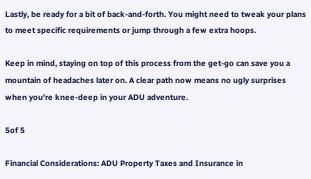Lastly, be ready for a bit of back-and-forth. You might need to tweak your plans to meet specific requirements or jump through a few extra hoops.

Keep in mind, staying on top of this process from the get-go can save you a mountain of headaches later on. A clear path now means no ugly surprises when you’re knee-deep in your ADU adventure.

5of 5

Financial Considerations: ADU Property Taxes and Insurance in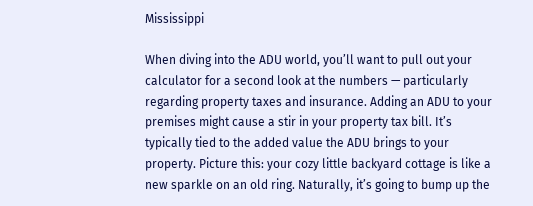Mississippi

When diving into the ADU world, you’ll want to pull out your calculator for a second look at the numbers — particularly regarding property taxes and insurance. Adding an ADU to your premises might cause a stir in your property tax bill. It’s typically tied to the added value the ADU brings to your property. Picture this: your cozy little backyard cottage is like a new sparkle on an old ring. Naturally, it’s going to bump up the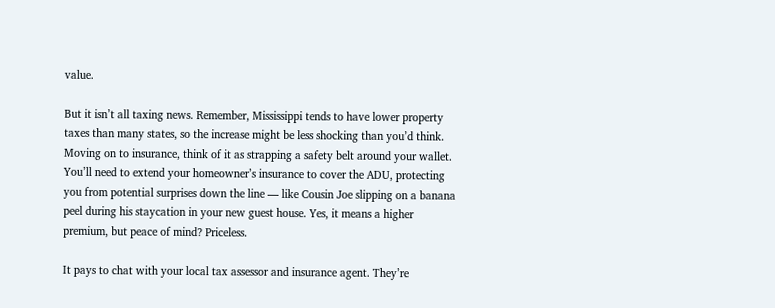value.

But it isn’t all taxing news. Remember, Mississippi tends to have lower property taxes than many states, so the increase might be less shocking than you’d think. Moving on to insurance, think of it as strapping a safety belt around your wallet. You’ll need to extend your homeowner’s insurance to cover the ADU, protecting you from potential surprises down the line — like Cousin Joe slipping on a banana peel during his staycation in your new guest house. Yes, it means a higher premium, but peace of mind? Priceless.

It pays to chat with your local tax assessor and insurance agent. They’re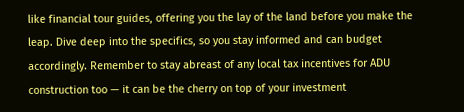like financial tour guides, offering you the lay of the land before you make the leap. Dive deep into the specifics, so you stay informed and can budget accordingly. Remember to stay abreast of any local tax incentives for ADU construction too — it can be the cherry on top of your investment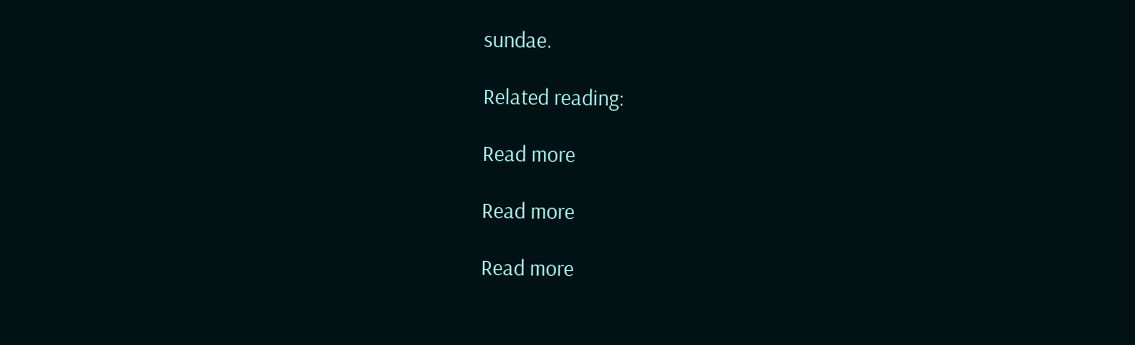sundae.

Related reading:

Read more

Read more

Read more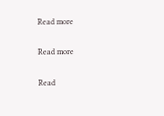Read more

Read more

Read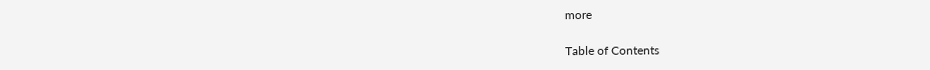more

Table of Contents